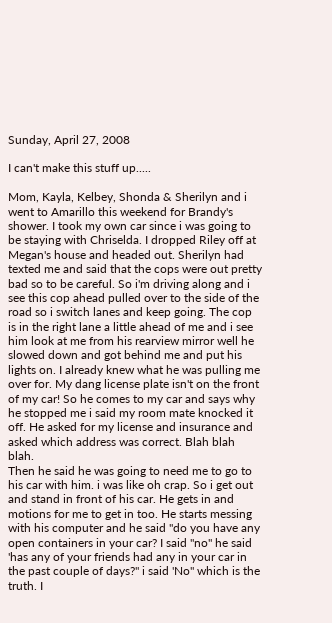Sunday, April 27, 2008

I can't make this stuff up.....

Mom, Kayla, Kelbey, Shonda & Sherilyn and i went to Amarillo this weekend for Brandy's shower. I took my own car since i was going to be staying with Chriselda. I dropped Riley off at Megan's house and headed out. Sherilyn had texted me and said that the cops were out pretty bad so to be careful. So i'm driving along and i see this cop ahead pulled over to the side of the road so i switch lanes and keep going. The cop is in the right lane a little ahead of me and i see him look at me from his rearview mirror well he slowed down and got behind me and put his lights on. I already knew what he was pulling me over for. My dang license plate isn't on the front of my car! So he comes to my car and says why he stopped me i said my room mate knocked it off. He asked for my license and insurance and asked which address was correct. Blah blah blah.
Then he said he was going to need me to go to his car with him. i was like oh crap. So i get out and stand in front of his car. He gets in and motions for me to get in too. He starts messing with his computer and he said "do you have any open containers in your car? I said "no" he said 'has any of your friends had any in your car in the past couple of days?" i said 'No" which is the truth. I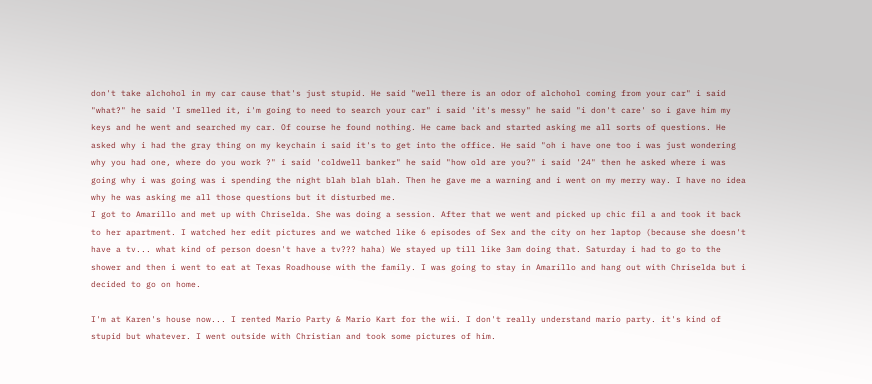don't take alchohol in my car cause that's just stupid. He said "well there is an odor of alchohol coming from your car" i said "what?" he said 'I smelled it, i'm going to need to search your car" i said 'it's messy" he said "i don't care' so i gave him my keys and he went and searched my car. Of course he found nothing. He came back and started asking me all sorts of questions. He asked why i had the gray thing on my keychain i said it's to get into the office. He said "oh i have one too i was just wondering why you had one, where do you work ?" i said 'coldwell banker" he said "how old are you?" i said '24" then he asked where i was going why i was going was i spending the night blah blah blah. Then he gave me a warning and i went on my merry way. I have no idea why he was asking me all those questions but it disturbed me.
I got to Amarillo and met up with Chriselda. She was doing a session. After that we went and picked up chic fil a and took it back to her apartment. I watched her edit pictures and we watched like 6 episodes of Sex and the city on her laptop (because she doesn't have a tv... what kind of person doesn't have a tv??? haha) We stayed up till like 3am doing that. Saturday i had to go to the shower and then i went to eat at Texas Roadhouse with the family. I was going to stay in Amarillo and hang out with Chriselda but i decided to go on home.

I'm at Karen's house now... I rented Mario Party & Mario Kart for the wii. I don't really understand mario party. it's kind of stupid but whatever. I went outside with Christian and took some pictures of him.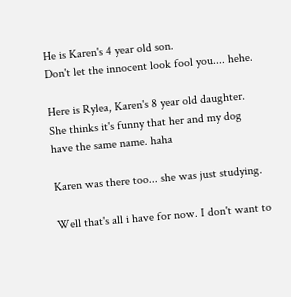He is Karen's 4 year old son.
Don't let the innocent look fool you.... hehe.

Here is Rylea, Karen's 8 year old daughter. She thinks it's funny that her and my dog have the same name. haha

Karen was there too... she was just studying.

Well that's all i have for now. I don't want to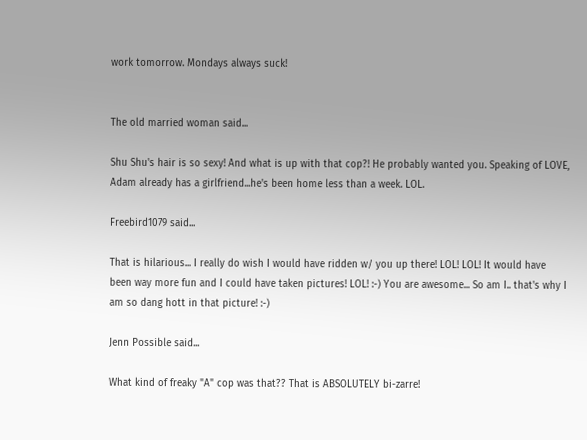work tomorrow. Mondays always suck!


The old married woman said...

Shu Shu's hair is so sexy! And what is up with that cop?! He probably wanted you. Speaking of LOVE, Adam already has a girlfriend...he's been home less than a week. LOL.

Freebird1079 said...

That is hilarious... I really do wish I would have ridden w/ you up there! LOL! LOL! It would have been way more fun and I could have taken pictures! LOL! :-) You are awesome... So am I.. that's why I am so dang hott in that picture! :-)

Jenn Possible said...

What kind of freaky "A" cop was that?? That is ABSOLUTELY bi-zarre!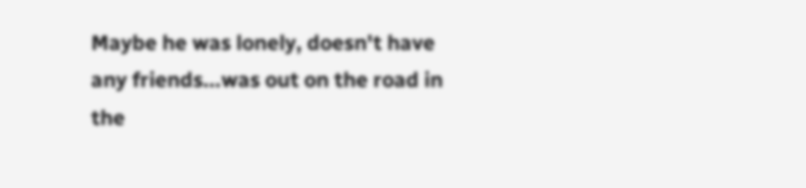Maybe he was lonely, doesn't have any friends...was out on the road in the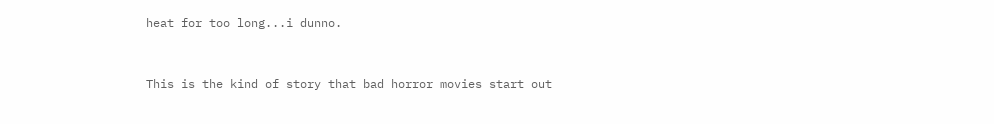heat for too long...i dunno.


This is the kind of story that bad horror movies start out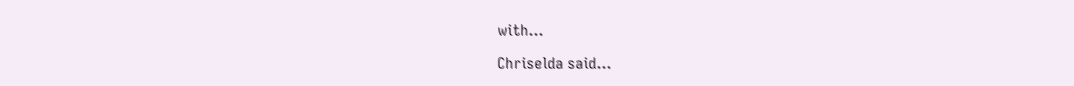with...

Chriselda said...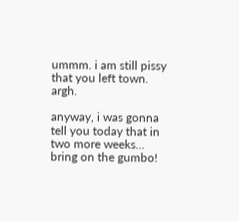ummm. i am still pissy that you left town. argh.

anyway, i was gonna tell you today that in two more weeks... bring on the gumbo!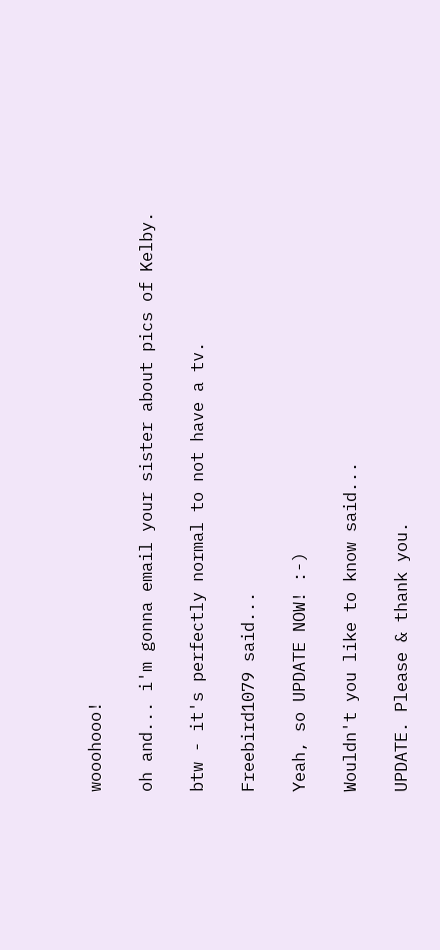wooohooo!

oh and... i'm gonna email your sister about pics of Kelby.

btw - it's perfectly normal to not have a tv.

Freebird1079 said...

Yeah, so UPDATE NOW! :-)

Wouldn't you like to know said...

UPDATE. Please & thank you.